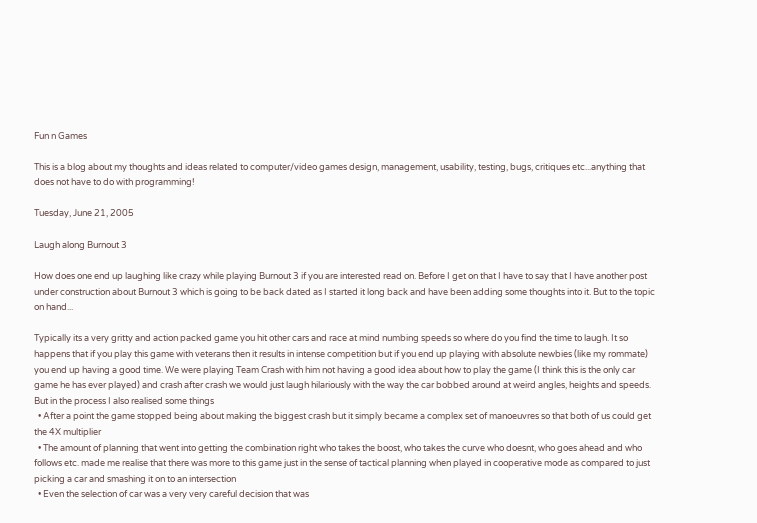Fun n Games

This is a blog about my thoughts and ideas related to computer/video games design, management, usability, testing, bugs, critiques etc...anything that does not have to do with programming!

Tuesday, June 21, 2005

Laugh along Burnout 3

How does one end up laughing like crazy while playing Burnout 3 if you are interested read on. Before I get on that I have to say that I have another post under construction about Burnout 3 which is going to be back dated as I started it long back and have been adding some thoughts into it. But to the topic on hand...

Typically its a very gritty and action packed game you hit other cars and race at mind numbing speeds so where do you find the time to laugh. It so happens that if you play this game with veterans then it results in intense competition but if you end up playing with absolute newbies (like my rommate) you end up having a good time. We were playing Team Crash with him not having a good idea about how to play the game (I think this is the only car game he has ever played) and crash after crash we would just laugh hilariously with the way the car bobbed around at weird angles, heights and speeds. But in the process I also realised some things
  • After a point the game stopped being about making the biggest crash but it simply became a complex set of manoeuvres so that both of us could get the 4X multiplier
  • The amount of planning that went into getting the combination right who takes the boost, who takes the curve who doesnt, who goes ahead and who follows etc. made me realise that there was more to this game just in the sense of tactical planning when played in cooperative mode as compared to just picking a car and smashing it on to an intersection
  • Even the selection of car was a very very careful decision that was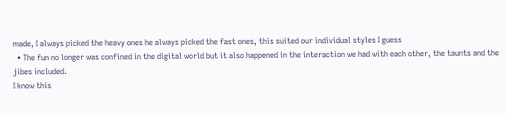made, I always picked the heavy ones he always picked the fast ones, this suited our individual styles I guess
  • The fun no longer was confined in the digital world but it also happened in the interaction we had with each other, the taunts and the jibes included.
I know this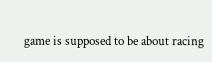game is supposed to be about racing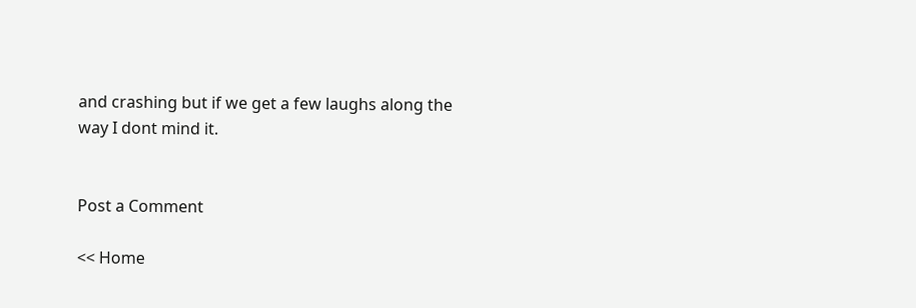and crashing but if we get a few laughs along the way I dont mind it.


Post a Comment

<< Home